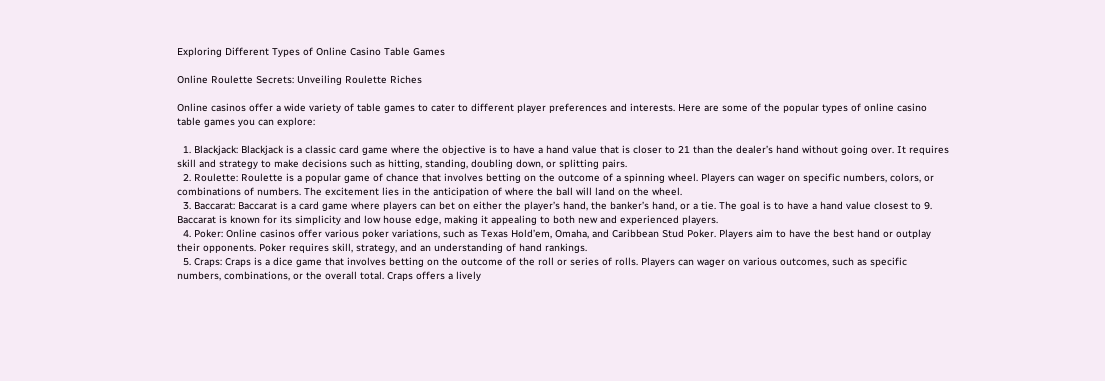Exploring Different Types of Online Casino Table Games

Online Roulette Secrets: Unveiling Roulette Riches

Online casinos offer a wide variety of table games to cater to different player preferences and interests. Here are some of the popular types of online casino table games you can explore:

  1. Blackjack: Blackjack is a classic card game where the objective is to have a hand value that is closer to 21 than the dealer’s hand without going over. It requires skill and strategy to make decisions such as hitting, standing, doubling down, or splitting pairs.
  2. Roulette: Roulette is a popular game of chance that involves betting on the outcome of a spinning wheel. Players can wager on specific numbers, colors, or combinations of numbers. The excitement lies in the anticipation of where the ball will land on the wheel.
  3. Baccarat: Baccarat is a card game where players can bet on either the player’s hand, the banker’s hand, or a tie. The goal is to have a hand value closest to 9. Baccarat is known for its simplicity and low house edge, making it appealing to both new and experienced players.
  4. Poker: Online casinos offer various poker variations, such as Texas Hold’em, Omaha, and Caribbean Stud Poker. Players aim to have the best hand or outplay their opponents. Poker requires skill, strategy, and an understanding of hand rankings.
  5. Craps: Craps is a dice game that involves betting on the outcome of the roll or series of rolls. Players can wager on various outcomes, such as specific numbers, combinations, or the overall total. Craps offers a lively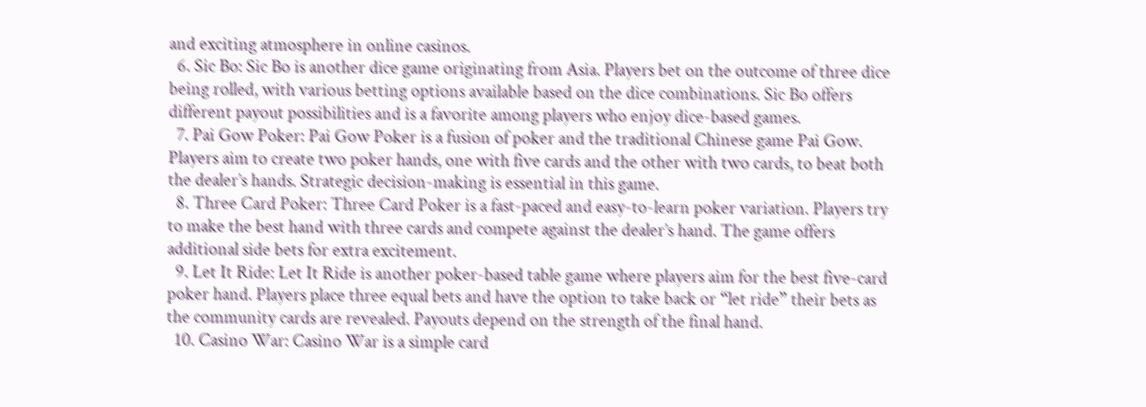and exciting atmosphere in online casinos.
  6. Sic Bo: Sic Bo is another dice game originating from Asia. Players bet on the outcome of three dice being rolled, with various betting options available based on the dice combinations. Sic Bo offers different payout possibilities and is a favorite among players who enjoy dice-based games.
  7. Pai Gow Poker: Pai Gow Poker is a fusion of poker and the traditional Chinese game Pai Gow. Players aim to create two poker hands, one with five cards and the other with two cards, to beat both the dealer’s hands. Strategic decision-making is essential in this game.
  8. Three Card Poker: Three Card Poker is a fast-paced and easy-to-learn poker variation. Players try to make the best hand with three cards and compete against the dealer’s hand. The game offers additional side bets for extra excitement.
  9. Let It Ride: Let It Ride is another poker-based table game where players aim for the best five-card poker hand. Players place three equal bets and have the option to take back or “let ride” their bets as the community cards are revealed. Payouts depend on the strength of the final hand.
  10. Casino War: Casino War is a simple card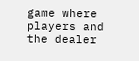game where players and the dealer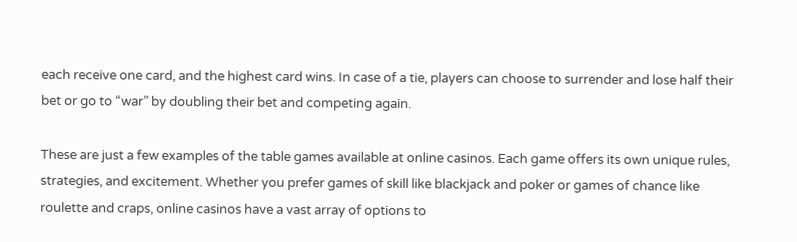each receive one card, and the highest card wins. In case of a tie, players can choose to surrender and lose half their bet or go to “war” by doubling their bet and competing again.

These are just a few examples of the table games available at online casinos. Each game offers its own unique rules, strategies, and excitement. Whether you prefer games of skill like blackjack and poker or games of chance like roulette and craps, online casinos have a vast array of options to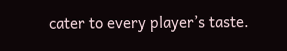cater to every player’s taste.